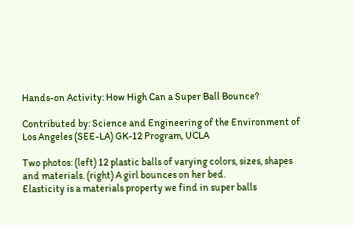Hands-on Activity: How High Can a Super Ball Bounce?

Contributed by: Science and Engineering of the Environment of Los Angeles (SEE-LA) GK-12 Program, UCLA

Two photos: (left) 12 plastic balls of varying colors, sizes, shapes and materials. (right) A girl bounces on her bed.
Elasticity is a materials property we find in super balls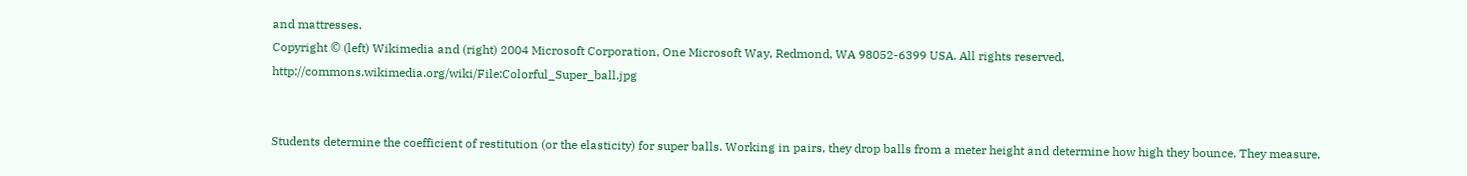and mattresses.
Copyright © (left) Wikimedia and (right) 2004 Microsoft Corporation, One Microsoft Way, Redmond, WA 98052-6399 USA. All rights reserved. http://commons.wikimedia.org/wiki/File:Colorful_Super_ball.jpg


Students determine the coefficient of restitution (or the elasticity) for super balls. Working in pairs, they drop balls from a meter height and determine how high they bounce. They measure,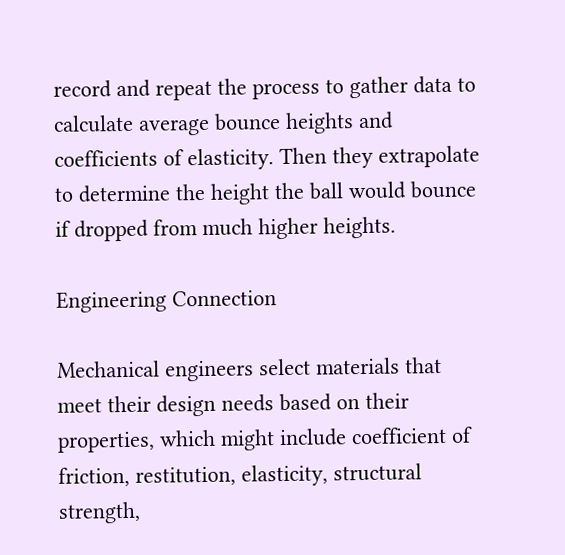record and repeat the process to gather data to calculate average bounce heights and coefficients of elasticity. Then they extrapolate to determine the height the ball would bounce if dropped from much higher heights.

Engineering Connection

Mechanical engineers select materials that meet their design needs based on their properties, which might include coefficient of friction, restitution, elasticity, structural strength,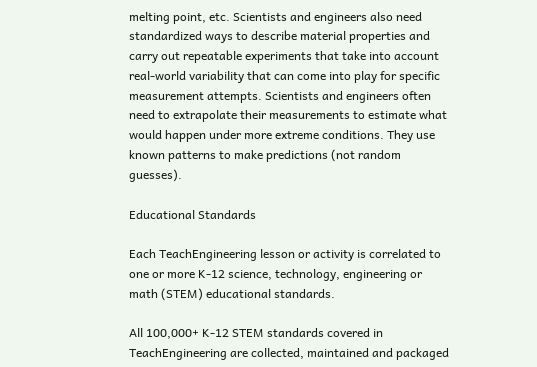melting point, etc. Scientists and engineers also need standardized ways to describe material properties and carry out repeatable experiments that take into account real-world variability that can come into play for specific measurement attempts. Scientists and engineers often need to extrapolate their measurements to estimate what would happen under more extreme conditions. They use known patterns to make predictions (not random guesses).

Educational Standards

Each TeachEngineering lesson or activity is correlated to one or more K-12 science, technology, engineering or math (STEM) educational standards.

All 100,000+ K-12 STEM standards covered in TeachEngineering are collected, maintained and packaged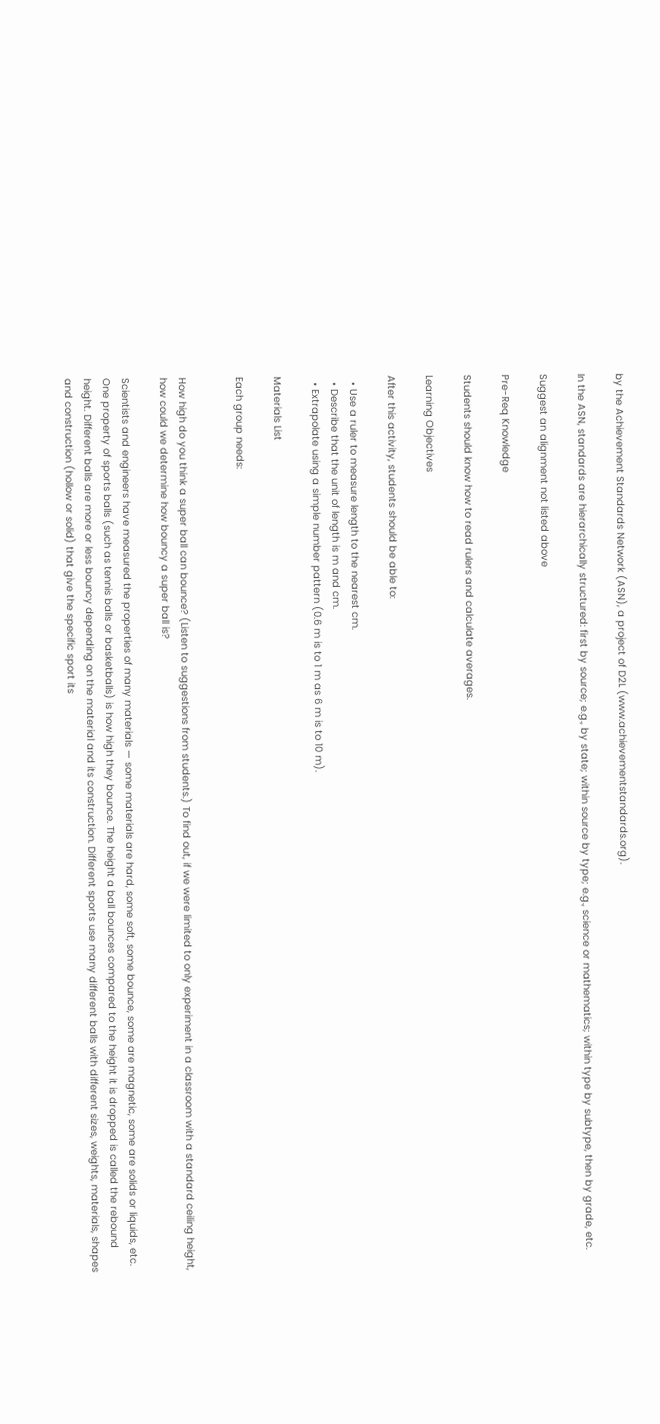by the Achievement Standards Network (ASN), a project of D2L (www.achievementstandards.org).

In the ASN, standards are hierarchically structured: first by source; e.g., by state; within source by type; e.g., science or mathematics; within type by subtype, then by grade, etc.

Suggest an alignment not listed above

Pre-Req Knowledge

Students should know how to read rulers and calculate averages.

Learning Objectives

After this activity, students should be able to:

  • Use a ruler to measure length to the nearest cm.
  • Describe that the unit of length is m and cm.
  • Extrapolate using a simple number pattern (0.6 m is to 1 m as 6 m is to 10 m).

Materials List

Each group needs:


How high do you think a super ball can bounce? (Listen to suggestions from students.) To find out, if we were limited to only experiment in a classroom with a standard ceiling height, how could we determine how bouncy a super ball is?

Scientists and engineers have measured the properties of many materials — some materials are hard, some soft, some bounce, some are magnetic, some are solids or liquids, etc. One property of sports balls (such as tennis balls or basketballs) is how high they bounce. The height a ball bounces compared to the height it is dropped is called the rebound height. Different balls are more or less bouncy depending on the material and its construction. Different sports use many different balls with different sizes, weights, materials, shapes and construction (hollow or solid) that give the specific sport its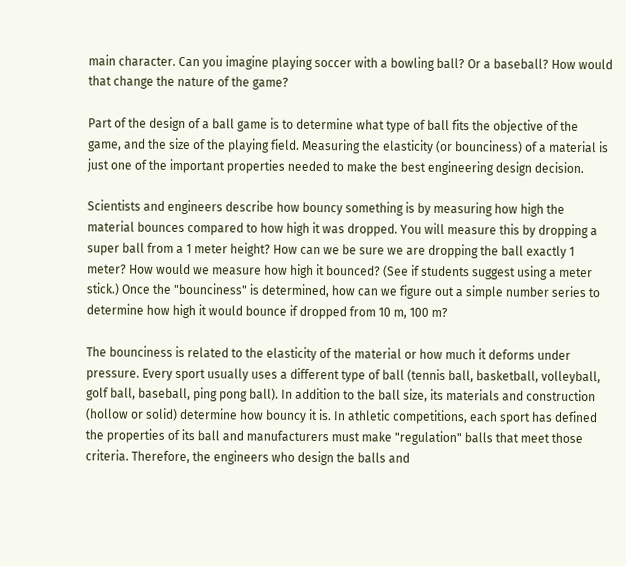main character. Can you imagine playing soccer with a bowling ball? Or a baseball? How would that change the nature of the game?

Part of the design of a ball game is to determine what type of ball fits the objective of the game, and the size of the playing field. Measuring the elasticity (or bounciness) of a material is just one of the important properties needed to make the best engineering design decision.

Scientists and engineers describe how bouncy something is by measuring how high the material bounces compared to how high it was dropped. You will measure this by dropping a super ball from a 1 meter height? How can we be sure we are dropping the ball exactly 1 meter? How would we measure how high it bounced? (See if students suggest using a meter stick.) Once the "bounciness" is determined, how can we figure out a simple number series to determine how high it would bounce if dropped from 10 m, 100 m?

The bounciness is related to the elasticity of the material or how much it deforms under pressure. Every sport usually uses a different type of ball (tennis ball, basketball, volleyball, golf ball, baseball, ping pong ball). In addition to the ball size, its materials and construction (hollow or solid) determine how bouncy it is. In athletic competitions, each sport has defined the properties of its ball and manufacturers must make "regulation" balls that meet those criteria. Therefore, the engineers who design the balls and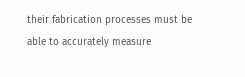their fabrication processes must be able to accurately measure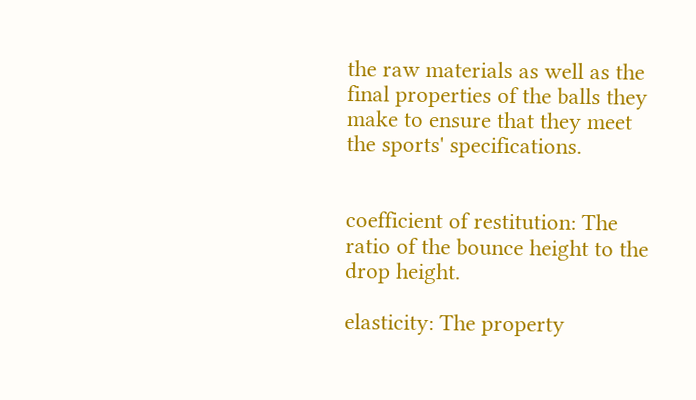the raw materials as well as the final properties of the balls they make to ensure that they meet the sports' specifications.


coefficient of restitution: The ratio of the bounce height to the drop height.

elasticity: The property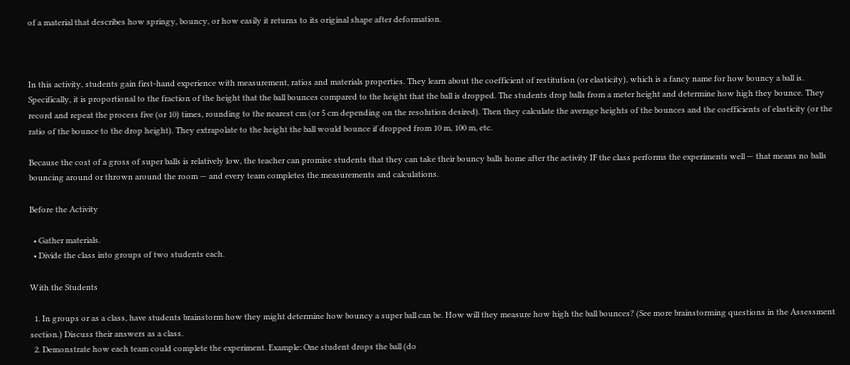of a material that describes how springy, bouncy, or how easily it returns to its original shape after deformation.



In this activity, students gain first-hand experience with measurement, ratios and materials properties. They learn about the coefficient of restitution (or elasticity), which is a fancy name for how bouncy a ball is. Specifically, it is proportional to the fraction of the height that the ball bounces compared to the height that the ball is dropped. The students drop balls from a meter height and determine how high they bounce. They record and repeat the process five (or 10) times, rounding to the nearest cm (or 5 cm depending on the resolution desired). Then they calculate the average heights of the bounces and the coefficients of elasticity (or the ratio of the bounce to the drop height). They extrapolate to the height the ball would bounce if dropped from 10 m, 100 m, etc.

Because the cost of a gross of super balls is relatively low, the teacher can promise students that they can take their bouncy balls home after the activity IF the class performs the experiments well — that means no balls bouncing around or thrown around the room — and every team completes the measurements and calculations.

Before the Activity

  • Gather materials.
  • Divide the class into groups of two students each.

With the Students

  1. In groups or as a class, have students brainstorm how they might determine how bouncy a super ball can be. How will they measure how high the ball bounces? (See more brainstorming questions in the Assessment section.) Discuss their answers as a class.
  2. Demonstrate how each team could complete the experiment. Example: One student drops the ball (do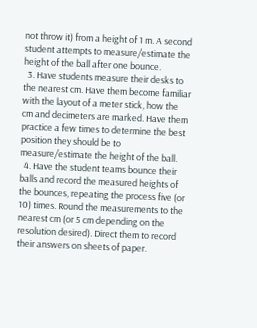not throw it) from a height of 1 m. A second student attempts to measure/estimate the height of the ball after one bounce.
  3. Have students measure their desks to the nearest cm. Have them become familiar with the layout of a meter stick, how the cm and decimeters are marked. Have them practice a few times to determine the best position they should be to measure/estimate the height of the ball.
  4. Have the student teams bounce their balls and record the measured heights of the bounces, repeating the process five (or 10) times. Round the measurements to the nearest cm (or 5 cm depending on the resolution desired). Direct them to record their answers on sheets of paper.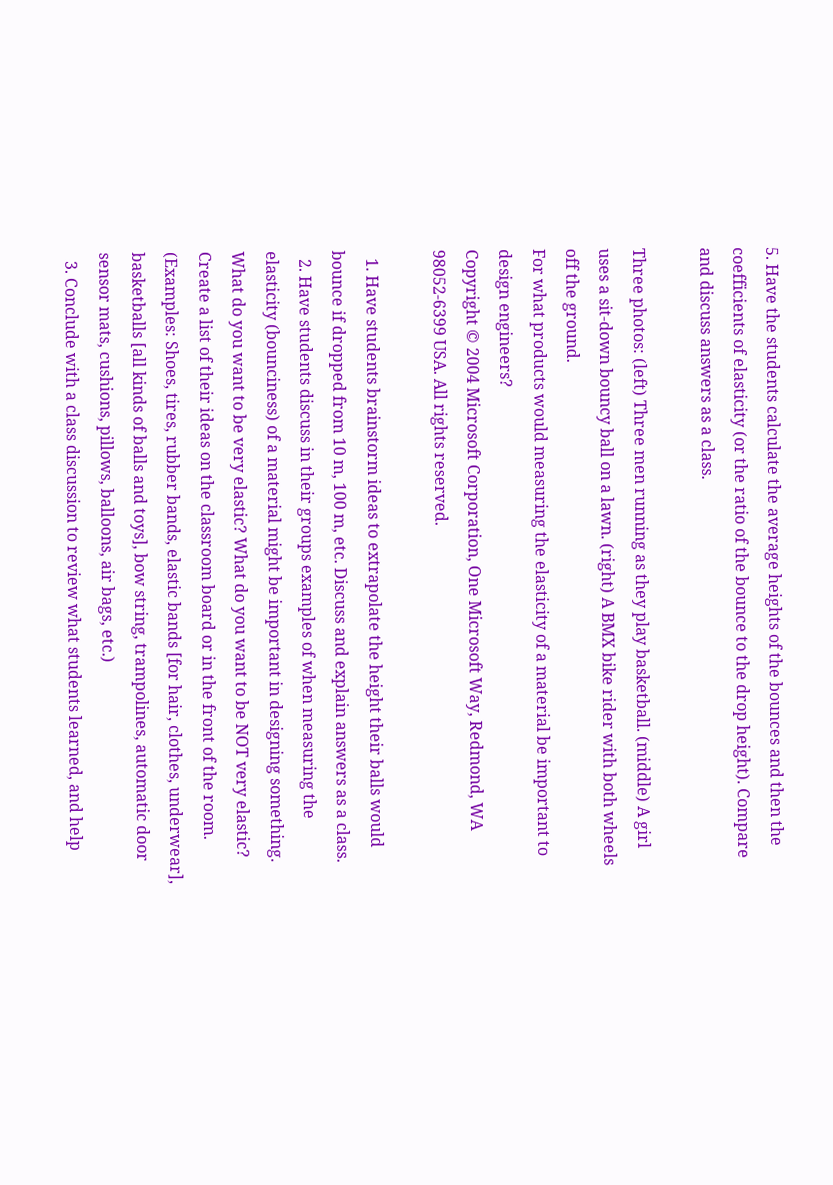5. Have the students calculate the average heights of the bounces and then the coefficients of elasticity (or the ratio of the bounce to the drop height). Compare and discuss answers as a class.

Three photos: (left) Three men running as they play basketball. (middle) A girl uses a sit-down bouncy ball on a lawn. (right) A BMX bike rider with both wheels off the ground.
For what products would measuring the elasticity of a material be important to design engineers?
Copyright © 2004 Microsoft Corporation, One Microsoft Way, Redmond, WA 98052-6399 USA. All rights reserved.

  1. Have students brainstorm ideas to extrapolate the height their balls would bounce if dropped from 10 m, 100 m, etc. Discuss and explain answers as a class.
  2. Have students discuss in their groups examples of when measuring the elasticity (bounciness) of a material might be important in designing something. What do you want to be very elastic? What do you want to be NOT very elastic? Create a list of their ideas on the classroom board or in the front of the room. (Examples: Shoes, tires, rubber bands, elastic bands [for hair, clothes, underwear], basketballs [all kinds of balls and toys], bow string, trampolines, automatic door sensor mats, cushions, pillows, balloons, air bags, etc.)
  3. Conclude with a class discussion to review what students learned, and help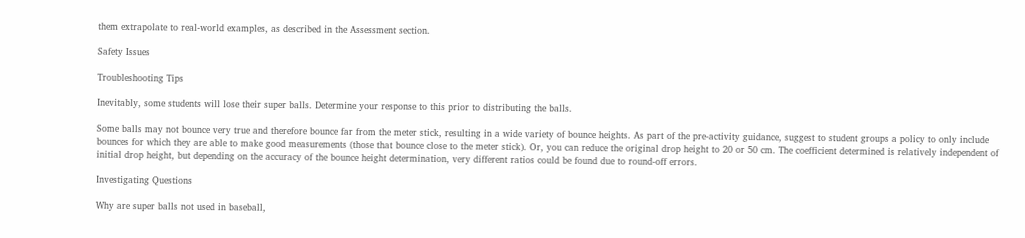them extrapolate to real-world examples, as described in the Assessment section.

Safety Issues

Troubleshooting Tips

Inevitably, some students will lose their super balls. Determine your response to this prior to distributing the balls.

Some balls may not bounce very true and therefore bounce far from the meter stick, resulting in a wide variety of bounce heights. As part of the pre-activity guidance, suggest to student groups a policy to only include bounces for which they are able to make good measurements (those that bounce close to the meter stick). Or, you can reduce the original drop height to 20 or 50 cm. The coefficient determined is relatively independent of initial drop height, but depending on the accuracy of the bounce height determination, very different ratios could be found due to round-off errors.

Investigating Questions

Why are super balls not used in baseball,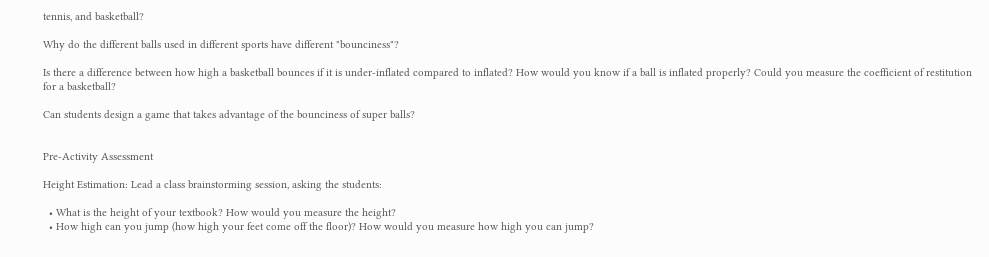tennis, and basketball?

Why do the different balls used in different sports have different "bounciness"?

Is there a difference between how high a basketball bounces if it is under-inflated compared to inflated? How would you know if a ball is inflated properly? Could you measure the coefficient of restitution for a basketball?

Can students design a game that takes advantage of the bounciness of super balls?


Pre-Activity Assessment

Height Estimation: Lead a class brainstorming session, asking the students:

  • What is the height of your textbook? How would you measure the height?
  • How high can you jump (how high your feet come off the floor)? How would you measure how high you can jump?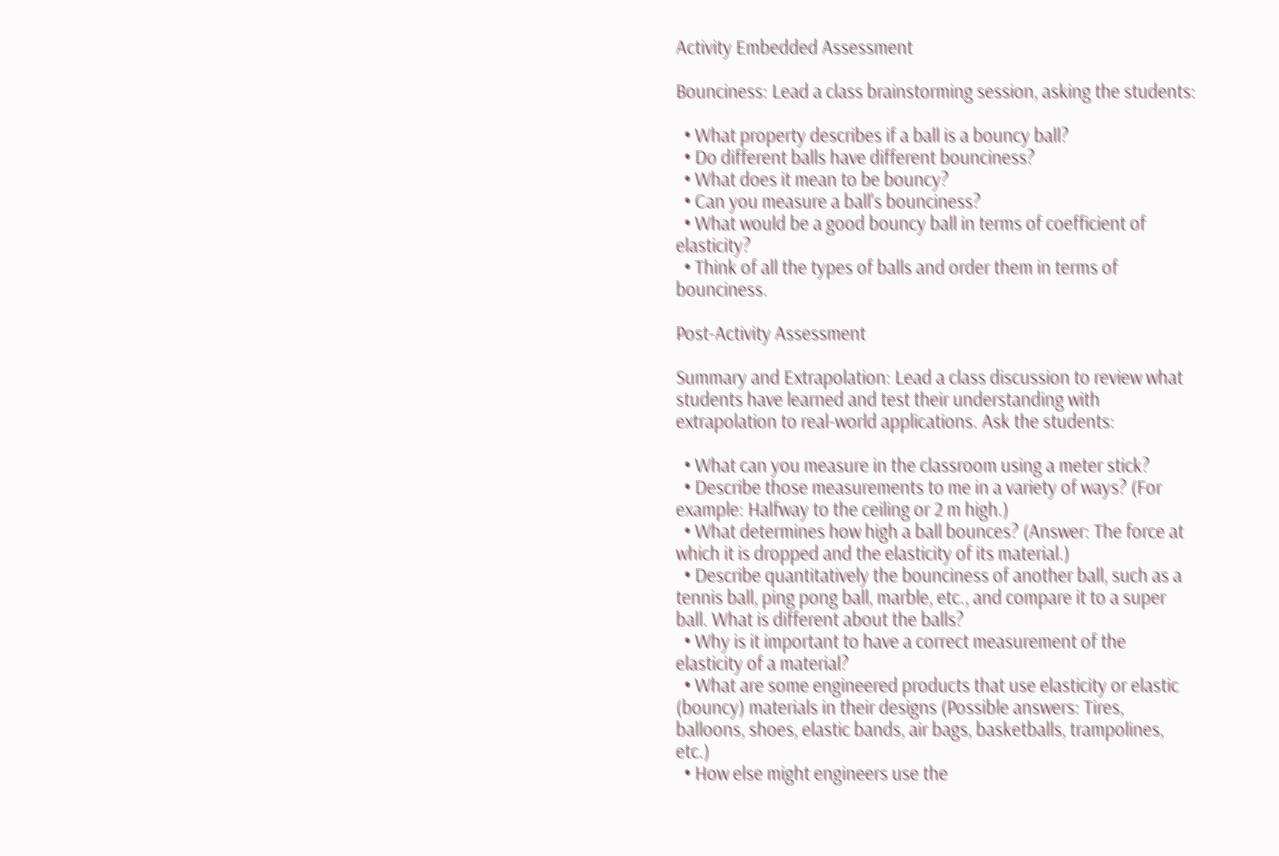Activity Embedded Assessment

Bounciness: Lead a class brainstorming session, asking the students:

  • What property describes if a ball is a bouncy ball?
  • Do different balls have different bounciness?
  • What does it mean to be bouncy?
  • Can you measure a ball's bounciness?
  • What would be a good bouncy ball in terms of coefficient of elasticity?
  • Think of all the types of balls and order them in terms of bounciness.

Post-Activity Assessment

Summary and Extrapolation: Lead a class discussion to review what students have learned and test their understanding with extrapolation to real-world applications. Ask the students:

  • What can you measure in the classroom using a meter stick?
  • Describe those measurements to me in a variety of ways? (For example: Halfway to the ceiling or 2 m high.)
  • What determines how high a ball bounces? (Answer: The force at which it is dropped and the elasticity of its material.)
  • Describe quantitatively the bounciness of another ball, such as a tennis ball, ping pong ball, marble, etc., and compare it to a super ball. What is different about the balls?
  • Why is it important to have a correct measurement of the elasticity of a material?
  • What are some engineered products that use elasticity or elastic (bouncy) materials in their designs (Possible answers: Tires, balloons, shoes, elastic bands, air bags, basketballs, trampolines, etc.)
  • How else might engineers use the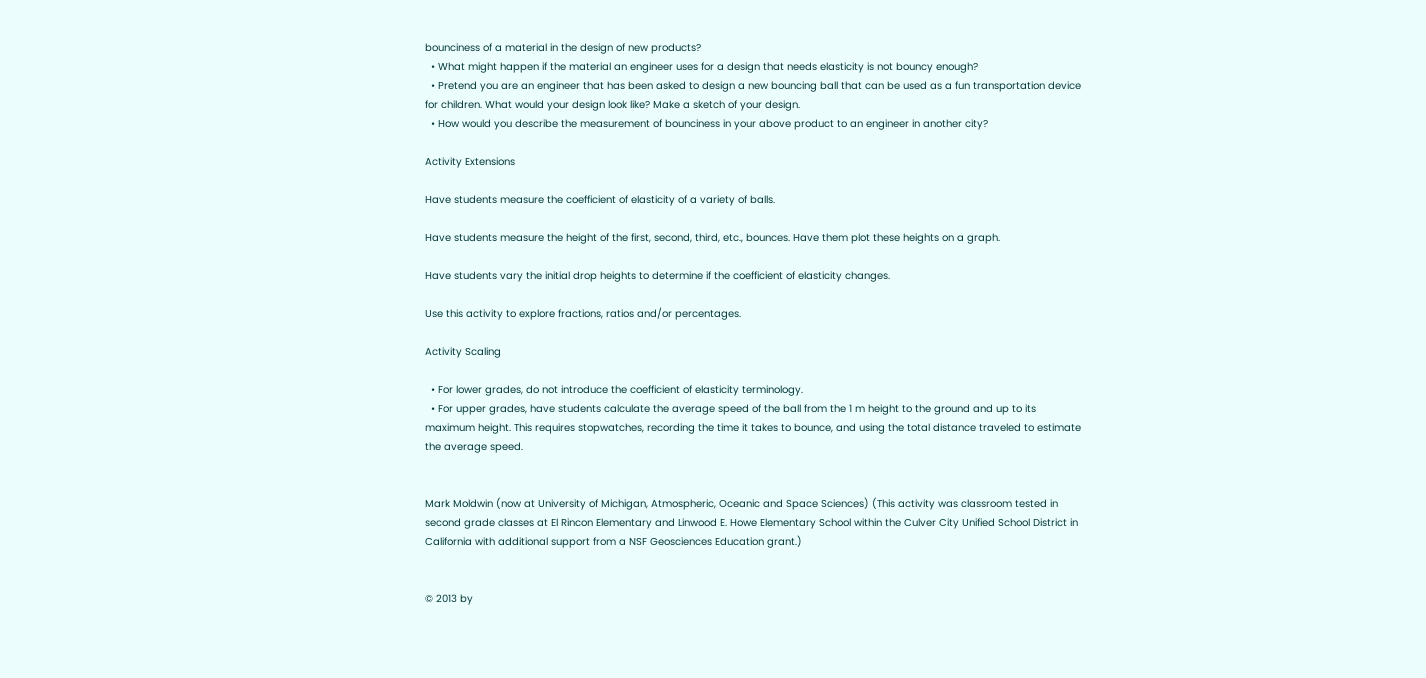bounciness of a material in the design of new products?
  • What might happen if the material an engineer uses for a design that needs elasticity is not bouncy enough?
  • Pretend you are an engineer that has been asked to design a new bouncing ball that can be used as a fun transportation device for children. What would your design look like? Make a sketch of your design.
  • How would you describe the measurement of bounciness in your above product to an engineer in another city?

Activity Extensions

Have students measure the coefficient of elasticity of a variety of balls.

Have students measure the height of the first, second, third, etc., bounces. Have them plot these heights on a graph.

Have students vary the initial drop heights to determine if the coefficient of elasticity changes.

Use this activity to explore fractions, ratios and/or percentages.

Activity Scaling

  • For lower grades, do not introduce the coefficient of elasticity terminology.
  • For upper grades, have students calculate the average speed of the ball from the 1 m height to the ground and up to its maximum height. This requires stopwatches, recording the time it takes to bounce, and using the total distance traveled to estimate the average speed.


Mark Moldwin (now at University of Michigan, Atmospheric, Oceanic and Space Sciences) (This activity was classroom tested in second grade classes at El Rincon Elementary and Linwood E. Howe Elementary School within the Culver City Unified School District in California with additional support from a NSF Geosciences Education grant.)


© 2013 by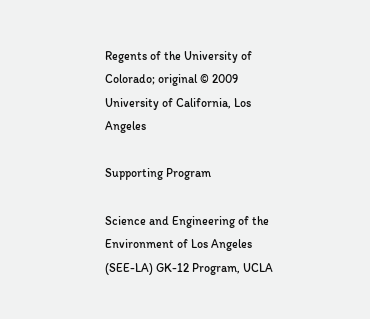Regents of the University of Colorado; original © 2009 University of California, Los Angeles

Supporting Program

Science and Engineering of the Environment of Los Angeles (SEE-LA) GK-12 Program, UCLA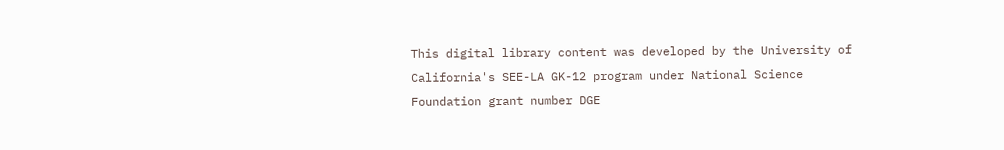This digital library content was developed by the University of California's SEE-LA GK-12 program under National Science Foundation grant number DGE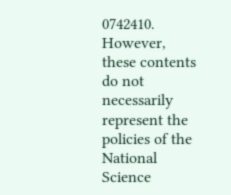0742410. However, these contents do not necessarily represent the policies of the National Science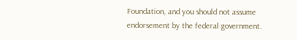Foundation, and you should not assume endorsement by the federal government.